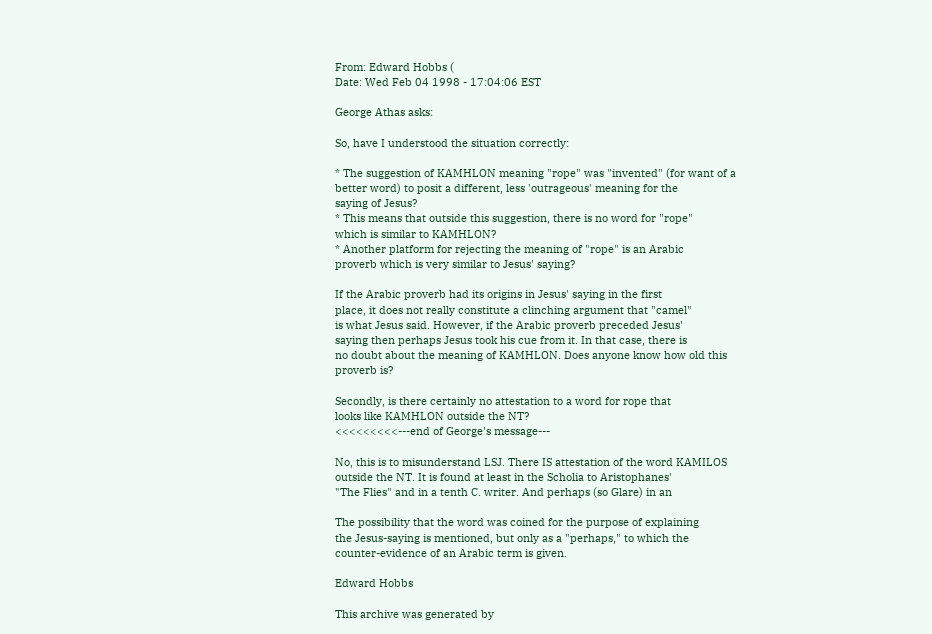From: Edward Hobbs (
Date: Wed Feb 04 1998 - 17:04:06 EST

George Athas asks:

So, have I understood the situation correctly:

* The suggestion of KAMHLON meaning "rope" was "invented" (for want of a
better word) to posit a different, less 'outrageous' meaning for the
saying of Jesus?
* This means that outside this suggestion, there is no word for "rope"
which is similar to KAMHLON?
* Another platform for rejecting the meaning of "rope" is an Arabic
proverb which is very similar to Jesus' saying?

If the Arabic proverb had its origins in Jesus' saying in the first
place, it does not really constitute a clinching argument that "camel"
is what Jesus said. However, if the Arabic proverb preceded Jesus'
saying then perhaps Jesus took his cue from it. In that case, there is
no doubt about the meaning of KAMHLON. Does anyone know how old this
proverb is?

Secondly, is there certainly no attestation to a word for rope that
looks like KAMHLON outside the NT?
<<<<<<<<<---end of George's message---

No, this is to misunderstand LSJ. There IS attestation of the word KAMILOS
outside the NT. It is found at least in the Scholia to Aristophanes'
"The Flies" and in a tenth C. writer. And perhaps (so Glare) in an

The possibility that the word was coined for the purpose of explaining
the Jesus-saying is mentioned, but only as a "perhaps," to which the
counter-evidence of an Arabic term is given.

Edward Hobbs

This archive was generated by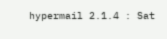hypermail 2.1.4 : Sat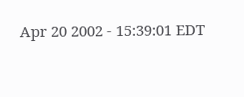Apr 20 2002 - 15:39:01 EDT